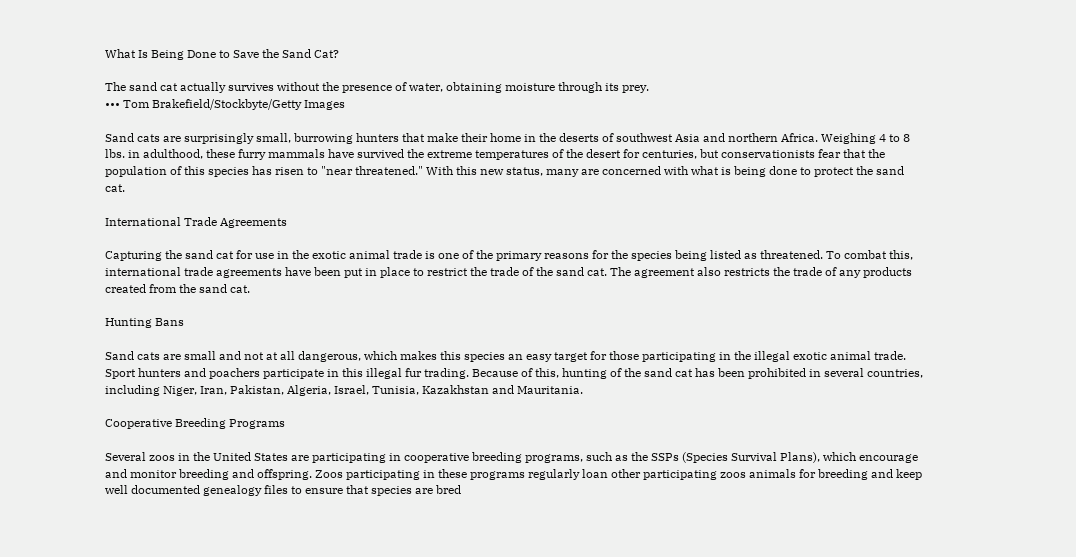What Is Being Done to Save the Sand Cat?

The sand cat actually survives without the presence of water, obtaining moisture through its prey.
••• Tom Brakefield/Stockbyte/Getty Images

Sand cats are surprisingly small, burrowing hunters that make their home in the deserts of southwest Asia and northern Africa. Weighing 4 to 8 lbs. in adulthood, these furry mammals have survived the extreme temperatures of the desert for centuries, but conservationists fear that the population of this species has risen to "near threatened." With this new status, many are concerned with what is being done to protect the sand cat.

International Trade Agreements

Capturing the sand cat for use in the exotic animal trade is one of the primary reasons for the species being listed as threatened. To combat this, international trade agreements have been put in place to restrict the trade of the sand cat. The agreement also restricts the trade of any products created from the sand cat.

Hunting Bans

Sand cats are small and not at all dangerous, which makes this species an easy target for those participating in the illegal exotic animal trade. Sport hunters and poachers participate in this illegal fur trading. Because of this, hunting of the sand cat has been prohibited in several countries, including Niger, Iran, Pakistan, Algeria, Israel, Tunisia, Kazakhstan and Mauritania.

Cooperative Breeding Programs

Several zoos in the United States are participating in cooperative breeding programs, such as the SSPs (Species Survival Plans), which encourage and monitor breeding and offspring. Zoos participating in these programs regularly loan other participating zoos animals for breeding and keep well documented genealogy files to ensure that species are bred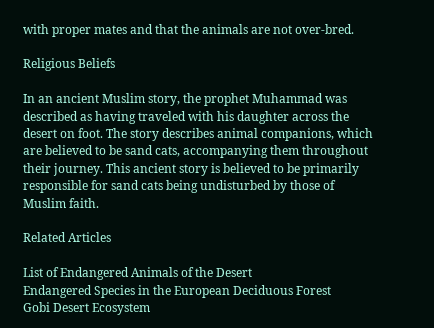with proper mates and that the animals are not over-bred.

Religious Beliefs

In an ancient Muslim story, the prophet Muhammad was described as having traveled with his daughter across the desert on foot. The story describes animal companions, which are believed to be sand cats, accompanying them throughout their journey. This ancient story is believed to be primarily responsible for sand cats being undisturbed by those of Muslim faith.

Related Articles

List of Endangered Animals of the Desert
Endangered Species in the European Deciduous Forest
Gobi Desert Ecosystem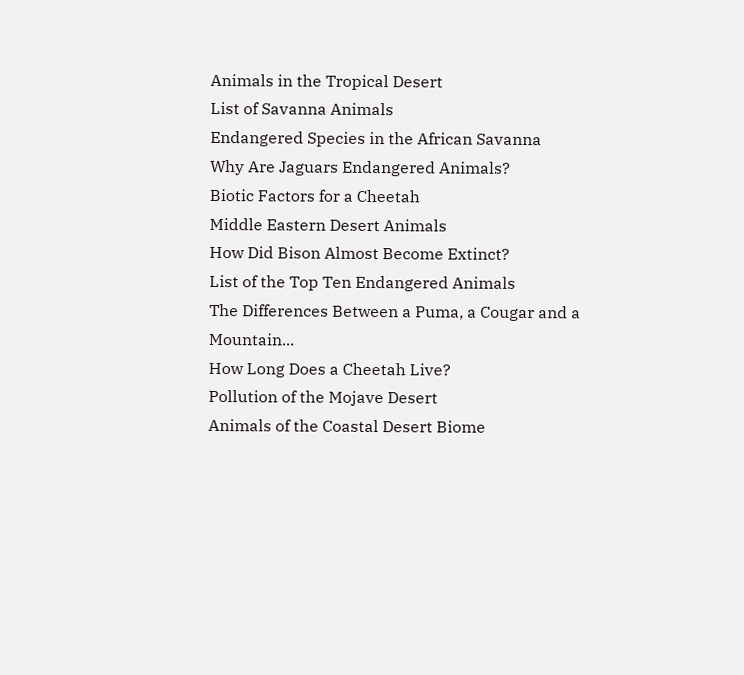Animals in the Tropical Desert
List of Savanna Animals
Endangered Species in the African Savanna
Why Are Jaguars Endangered Animals?
Biotic Factors for a Cheetah
Middle Eastern Desert Animals
How Did Bison Almost Become Extinct?
List of the Top Ten Endangered Animals
The Differences Between a Puma, a Cougar and a Mountain...
How Long Does a Cheetah Live?
Pollution of the Mojave Desert
Animals of the Coastal Desert Biome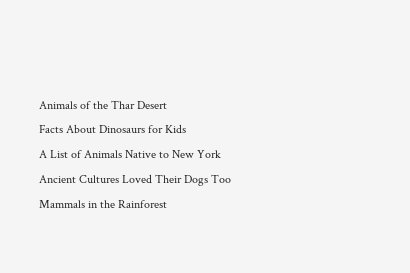Animals of the Thar Desert
Facts About Dinosaurs for Kids
A List of Animals Native to New York
Ancient Cultures Loved Their Dogs Too
Mammals in the Rainforest